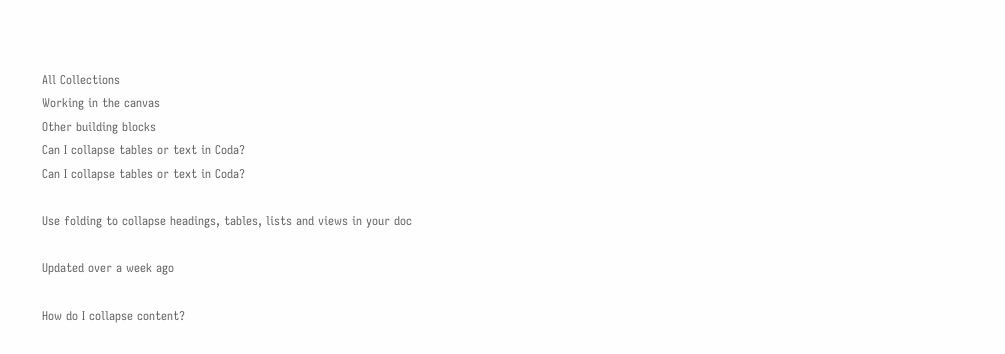All Collections
Working in the canvas
Other building blocks
Can I collapse tables or text in Coda?
Can I collapse tables or text in Coda?

Use folding to collapse headings, tables, lists and views in your doc

Updated over a week ago

How do I collapse content?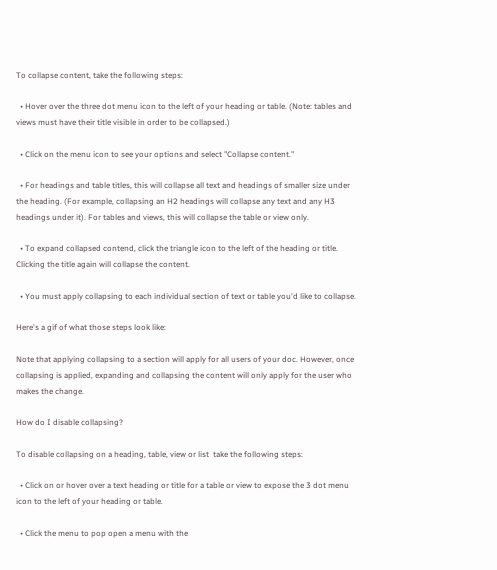To collapse content, take the following steps:

  • Hover over the three dot menu icon to the left of your heading or table. (Note: tables and views must have their title visible in order to be collapsed.)

  • Click on the menu icon to see your options and select "Collapse content."

  • For headings and table titles, this will collapse all text and headings of smaller size under the heading. (For example, collapsing an H2 headings will collapse any text and any H3 headings under it). For tables and views, this will collapse the table or view only.

  • To expand collapsed contend, click the triangle icon to the left of the heading or title. Clicking the title again will collapse the content.

  • You must apply collapsing to each individual section of text or table you'd like to collapse.

Here's a gif of what those steps look like:

Note that applying collapsing to a section will apply for all users of your doc. However, once collapsing is applied, expanding and collapsing the content will only apply for the user who makes the change.

How do I disable collapsing?

To disable collapsing on a heading, table, view or list  take the following steps:

  • Click on or hover over a text heading or title for a table or view to expose the 3 dot menu icon to the left of your heading or table.

  • Click the menu to pop open a menu with the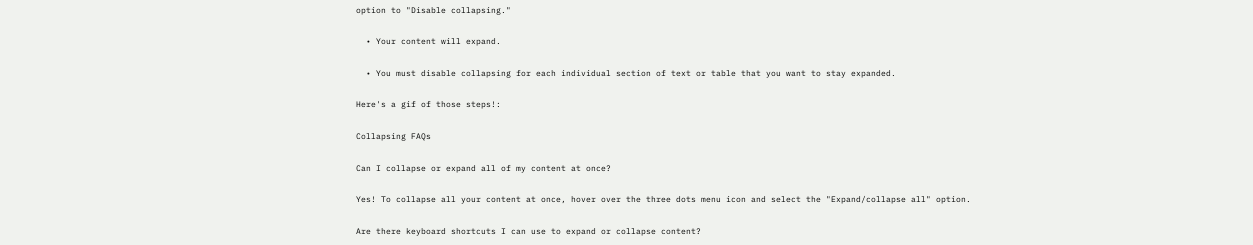option to "Disable collapsing."

  • Your content will expand.

  • You must disable collapsing for each individual section of text or table that you want to stay expanded.

Here's a gif of those steps!:

Collapsing FAQs

Can I collapse or expand all of my content at once?

Yes! To collapse all your content at once, hover over the three dots menu icon and select the "Expand/collapse all" option.

Are there keyboard shortcuts I can use to expand or collapse content?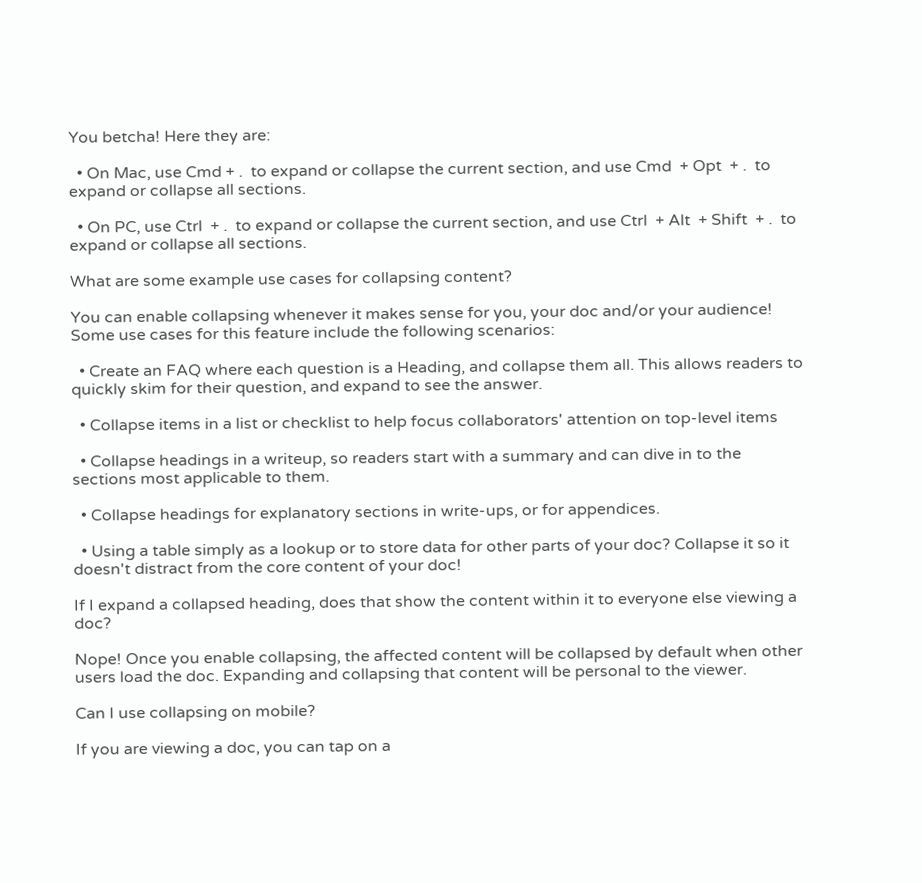You betcha! Here they are:

  • On Mac, use Cmd + .  to expand or collapse the current section, and use Cmd  + Opt  + .  to expand or collapse all sections.

  • On PC, use Ctrl  + .  to expand or collapse the current section, and use Ctrl  + Alt  + Shift  + .  to expand or collapse all sections.

What are some example use cases for collapsing content?

You can enable collapsing whenever it makes sense for you, your doc and/or your audience! Some use cases for this feature include the following scenarios:

  • Create an FAQ where each question is a Heading, and collapse them all. This allows readers to quickly skim for their question, and expand to see the answer.

  • Collapse items in a list or checklist to help focus collaborators' attention on top-level items

  • Collapse headings in a writeup, so readers start with a summary and can dive in to the sections most applicable to them.

  • Collapse headings for explanatory sections in write-ups, or for appendices.

  • Using a table simply as a lookup or to store data for other parts of your doc? Collapse it so it doesn't distract from the core content of your doc!

If I expand a collapsed heading, does that show the content within it to everyone else viewing a doc?

Nope! Once you enable collapsing, the affected content will be collapsed by default when other users load the doc. Expanding and collapsing that content will be personal to the viewer.

Can I use collapsing on mobile?

If you are viewing a doc, you can tap on a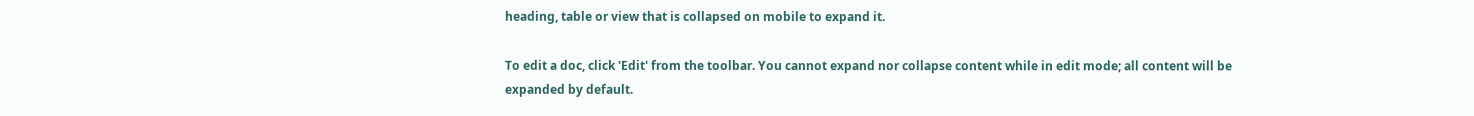heading, table or view that is collapsed on mobile to expand it.

To edit a doc, click 'Edit' from the toolbar. You cannot expand nor collapse content while in edit mode; all content will be expanded by default.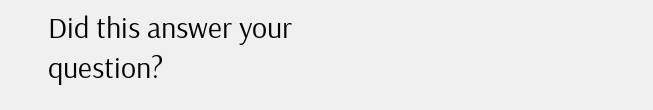Did this answer your question?